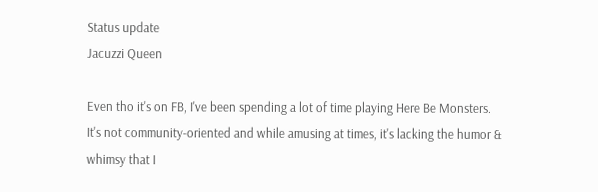Status update
Jacuzzi Queen

Even tho it's on FB, I've been spending a lot of time playing Here Be Monsters. It's not community-oriented and while amusing at times, it's lacking the humor & whimsy that I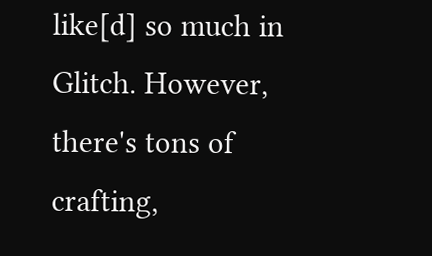like[d] so much in Glitch. However, there's tons of crafting,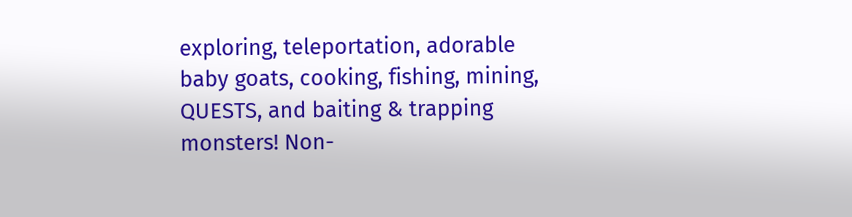exploring, teleportation, adorable baby goats, cooking, fishing, mining, QUESTS, and baiting & trapping monsters! Non-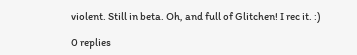violent. Still in beta. Oh, and full of Glitchen! I rec it. :)

0 replies